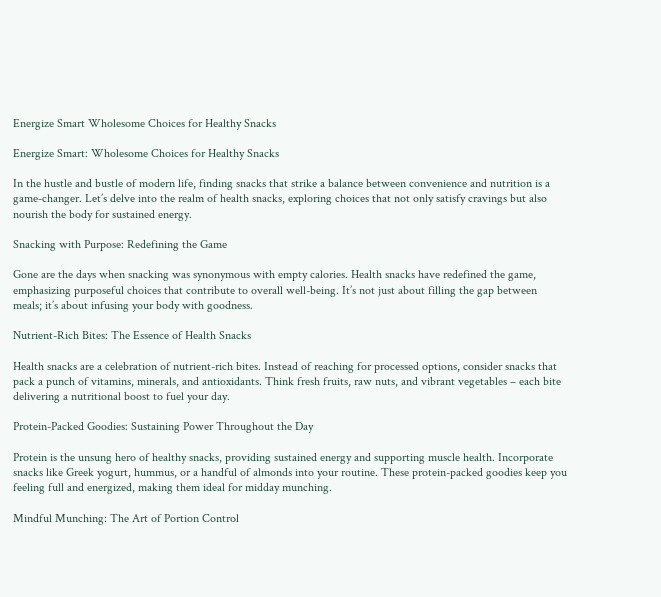Energize Smart Wholesome Choices for Healthy Snacks

Energize Smart: Wholesome Choices for Healthy Snacks

In the hustle and bustle of modern life, finding snacks that strike a balance between convenience and nutrition is a game-changer. Let’s delve into the realm of health snacks, exploring choices that not only satisfy cravings but also nourish the body for sustained energy.

Snacking with Purpose: Redefining the Game

Gone are the days when snacking was synonymous with empty calories. Health snacks have redefined the game, emphasizing purposeful choices that contribute to overall well-being. It’s not just about filling the gap between meals; it’s about infusing your body with goodness.

Nutrient-Rich Bites: The Essence of Health Snacks

Health snacks are a celebration of nutrient-rich bites. Instead of reaching for processed options, consider snacks that pack a punch of vitamins, minerals, and antioxidants. Think fresh fruits, raw nuts, and vibrant vegetables – each bite delivering a nutritional boost to fuel your day.

Protein-Packed Goodies: Sustaining Power Throughout the Day

Protein is the unsung hero of healthy snacks, providing sustained energy and supporting muscle health. Incorporate snacks like Greek yogurt, hummus, or a handful of almonds into your routine. These protein-packed goodies keep you feeling full and energized, making them ideal for midday munching.

Mindful Munching: The Art of Portion Control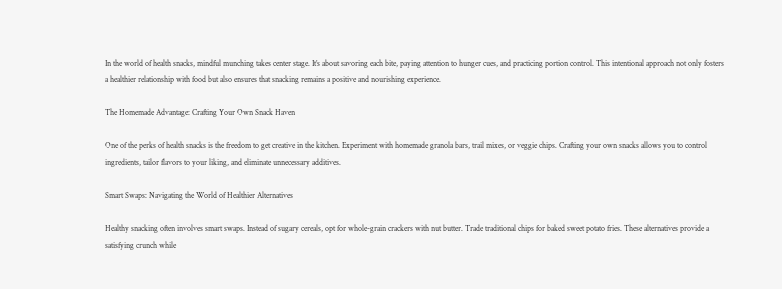In the world of health snacks, mindful munching takes center stage. It’s about savoring each bite, paying attention to hunger cues, and practicing portion control. This intentional approach not only fosters a healthier relationship with food but also ensures that snacking remains a positive and nourishing experience.

The Homemade Advantage: Crafting Your Own Snack Haven

One of the perks of health snacks is the freedom to get creative in the kitchen. Experiment with homemade granola bars, trail mixes, or veggie chips. Crafting your own snacks allows you to control ingredients, tailor flavors to your liking, and eliminate unnecessary additives.

Smart Swaps: Navigating the World of Healthier Alternatives

Healthy snacking often involves smart swaps. Instead of sugary cereals, opt for whole-grain crackers with nut butter. Trade traditional chips for baked sweet potato fries. These alternatives provide a satisfying crunch while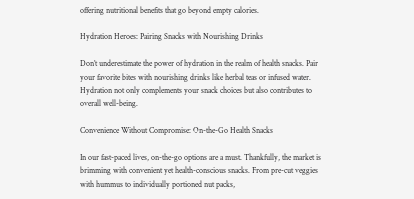offering nutritional benefits that go beyond empty calories.

Hydration Heroes: Pairing Snacks with Nourishing Drinks

Don’t underestimate the power of hydration in the realm of health snacks. Pair your favorite bites with nourishing drinks like herbal teas or infused water. Hydration not only complements your snack choices but also contributes to overall well-being.

Convenience Without Compromise: On-the-Go Health Snacks

In our fast-paced lives, on-the-go options are a must. Thankfully, the market is brimming with convenient yet health-conscious snacks. From pre-cut veggies with hummus to individually portioned nut packs,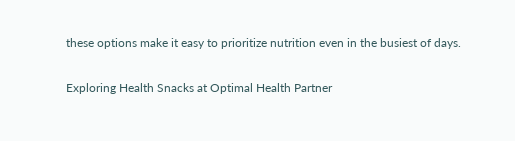these options make it easy to prioritize nutrition even in the busiest of days.

Exploring Health Snacks at Optimal Health Partner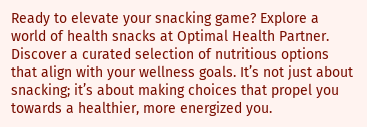Ready to elevate your snacking game? Explore a world of health snacks at Optimal Health Partner. Discover a curated selection of nutritious options that align with your wellness goals. It’s not just about snacking; it’s about making choices that propel you towards a healthier, more energized you.